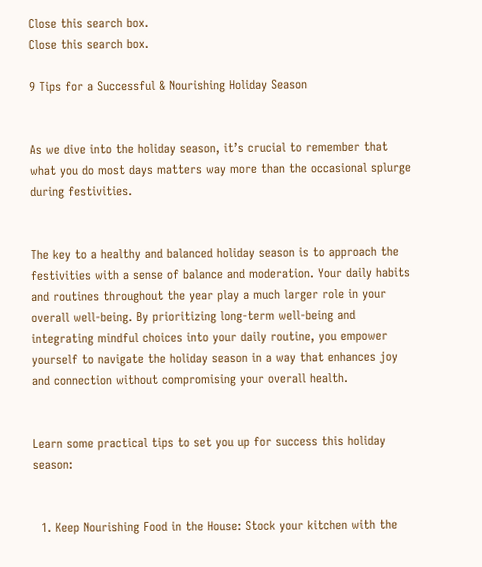Close this search box.
Close this search box.

9 Tips for a Successful & Nourishing Holiday Season


As we dive into the holiday season, it’s crucial to remember that what you do most days matters way more than the occasional splurge during festivities.


The key to a healthy and balanced holiday season is to approach the festivities with a sense of balance and moderation. Your daily habits and routines throughout the year play a much larger role in your overall well-being. By prioritizing long-term well-being and integrating mindful choices into your daily routine, you empower yourself to navigate the holiday season in a way that enhances joy and connection without compromising your overall health.


Learn some practical tips to set you up for success this holiday season:


  1. Keep Nourishing Food in the House: Stock your kitchen with the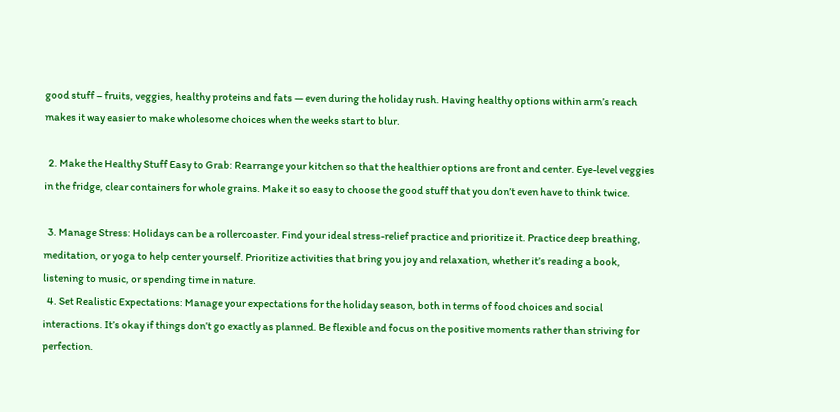good stuff – fruits, veggies, healthy proteins and fats — even during the holiday rush. Having healthy options within arm’s reach makes it way easier to make wholesome choices when the weeks start to blur.

  2. Make the Healthy Stuff Easy to Grab: Rearrange your kitchen so that the healthier options are front and center. Eye-level veggies in the fridge, clear containers for whole grains. Make it so easy to choose the good stuff that you don’t even have to think twice.

  3. Manage Stress: Holidays can be a rollercoaster. Find your ideal stress-relief practice and prioritize it. Practice deep breathing, meditation, or yoga to help center yourself. Prioritize activities that bring you joy and relaxation, whether it’s reading a book, listening to music, or spending time in nature.
  4. Set Realistic Expectations: Manage your expectations for the holiday season, both in terms of food choices and social interactions. It’s okay if things don’t go exactly as planned. Be flexible and focus on the positive moments rather than striving for perfection.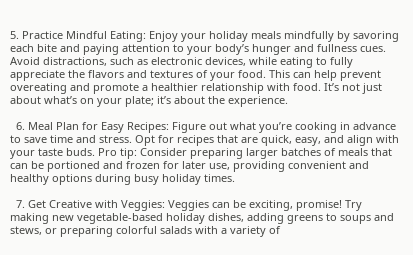5. Practice Mindful Eating: Enjoy your holiday meals mindfully by savoring each bite and paying attention to your body’s hunger and fullness cues. Avoid distractions, such as electronic devices, while eating to fully appreciate the flavors and textures of your food. This can help prevent overeating and promote a healthier relationship with food. It’s not just about what’s on your plate; it’s about the experience.

  6. Meal Plan for Easy Recipes: Figure out what you’re cooking in advance to save time and stress. Opt for recipes that are quick, easy, and align with your taste buds. Pro tip: Consider preparing larger batches of meals that can be portioned and frozen for later use, providing convenient and healthy options during busy holiday times.

  7. Get Creative with Veggies: Veggies can be exciting, promise! Try making new vegetable-based holiday dishes, adding greens to soups and stews, or preparing colorful salads with a variety of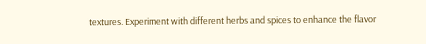textures. Experiment with different herbs and spices to enhance the flavor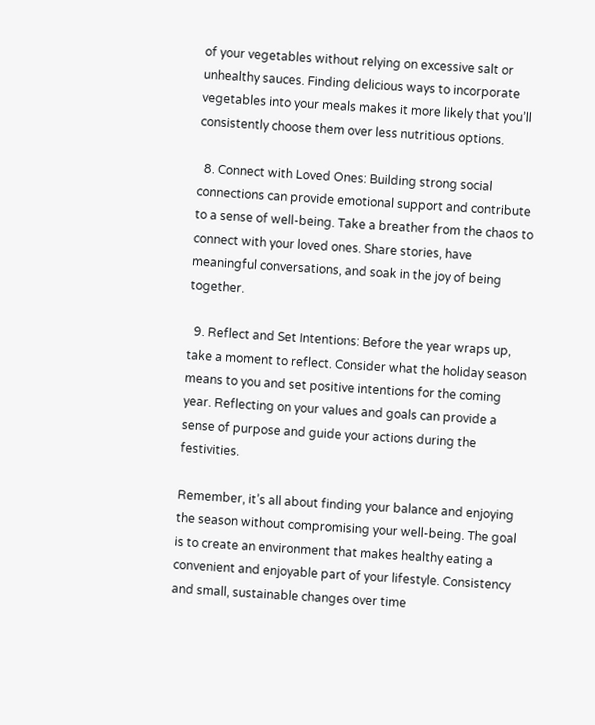of your vegetables without relying on excessive salt or unhealthy sauces. Finding delicious ways to incorporate vegetables into your meals makes it more likely that you’ll consistently choose them over less nutritious options.

  8. Connect with Loved Ones: Building strong social connections can provide emotional support and contribute to a sense of well-being. Take a breather from the chaos to connect with your loved ones. Share stories, have meaningful conversations, and soak in the joy of being together.

  9. Reflect and Set Intentions: Before the year wraps up, take a moment to reflect. Consider what the holiday season means to you and set positive intentions for the coming year. Reflecting on your values and goals can provide a sense of purpose and guide your actions during the festivities.

Remember, it’s all about finding your balance and enjoying the season without compromising your well-being. The goal is to create an environment that makes healthy eating a convenient and enjoyable part of your lifestyle. Consistency and small, sustainable changes over time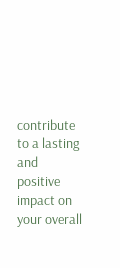contribute to a lasting and positive impact on your overall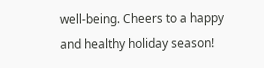well-being. Cheers to a happy and healthy holiday season!